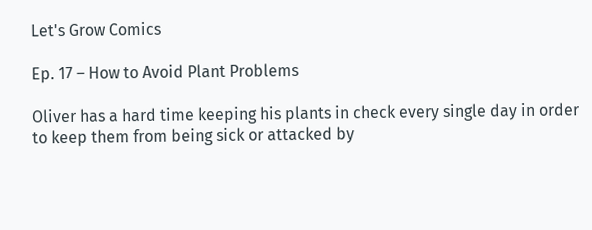Let's Grow Comics

Ep. 17 – How to Avoid Plant Problems

Oliver has a hard time keeping his plants in check every single day in order to keep them from being sick or attacked by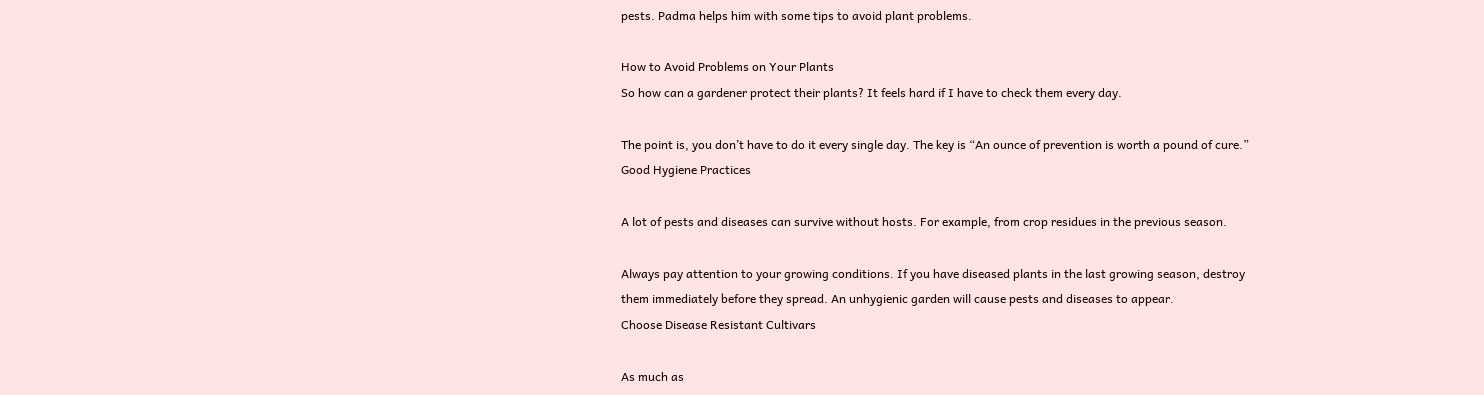pests. Padma helps him with some tips to avoid plant problems.

How to Avoid Problems on Your Plants
So how can a gardener protect their plants? It feels hard if I have to check them every day.

The point is, you don’t have to do it every single day. The key is “An ounce of prevention is worth a pound of cure.”
Good Hygiene Practices

A lot of pests and diseases can survive without hosts. For example, from crop residues in the previous season.

Always pay attention to your growing conditions. If you have diseased plants in the last growing season, destroy them immediately before they spread. An unhygienic garden will cause pests and diseases to appear.
Choose Disease Resistant Cultivars

As much as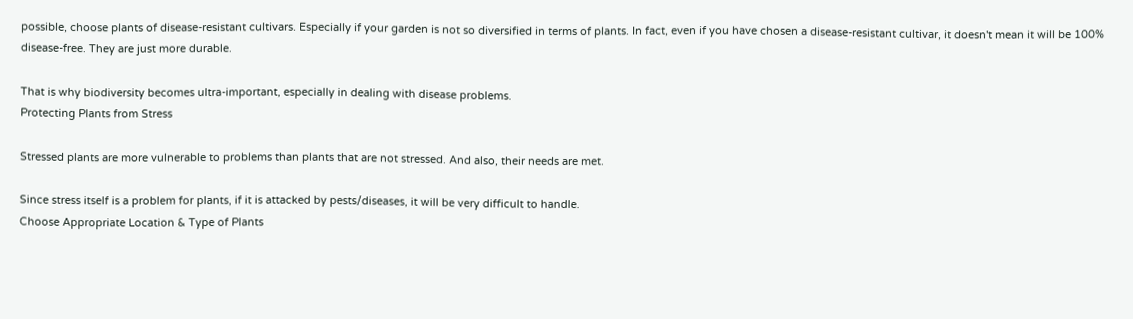possible, choose plants of disease-resistant cultivars. Especially if your garden is not so diversified in terms of plants. In fact, even if you have chosen a disease-resistant cultivar, it doesn't mean it will be 100% disease-free. They are just more durable.

That is why biodiversity becomes ultra-important, especially in dealing with disease problems.
Protecting Plants from Stress

Stressed plants are more vulnerable to problems than plants that are not stressed. And also, their needs are met.

Since stress itself is a problem for plants, if it is attacked by pests/diseases, it will be very difficult to handle.
Choose Appropriate Location & Type of Plants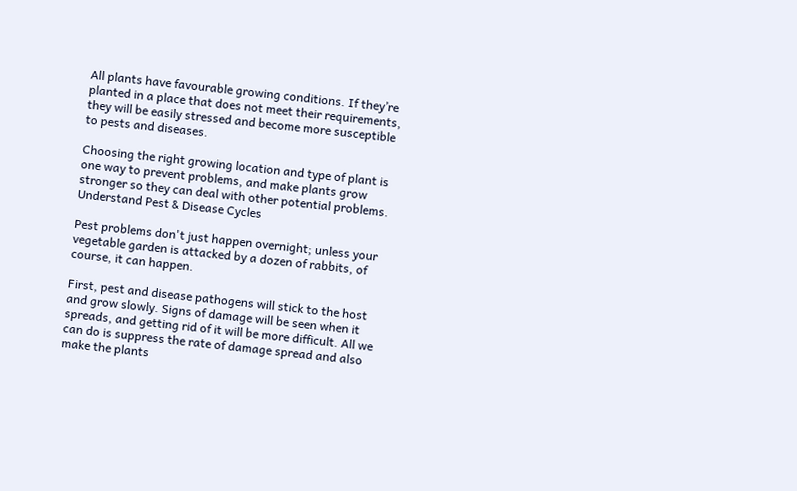All plants have favourable growing conditions. If they’re planted in a place that does not meet their requirements, they will be easily stressed and become more susceptible to pests and diseases.

Choosing the right growing location and type of plant is one way to prevent problems, and make plants grow stronger so they can deal with other potential problems.
Understand Pest & Disease Cycles

Pest problems don't just happen overnight; unless your vegetable garden is attacked by a dozen of rabbits, of course, it can happen.

First, pest and disease pathogens will stick to the host and grow slowly. Signs of damage will be seen when it spreads, and getting rid of it will be more difficult. All we can do is suppress the rate of damage spread and also make the plants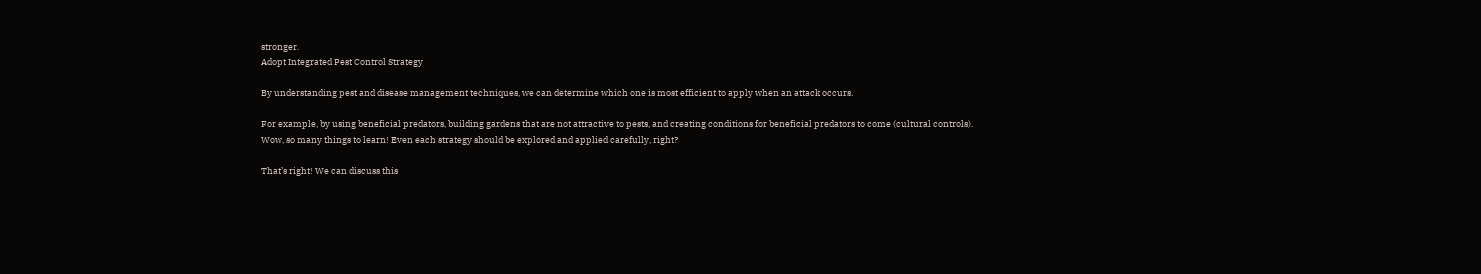stronger.
Adopt Integrated Pest Control Strategy

By understanding pest and disease management techniques, we can determine which one is most efficient to apply when an attack occurs.

For example, by using beneficial predators, building gardens that are not attractive to pests, and creating conditions for beneficial predators to come (cultural controls).
Wow, so many things to learn! Even each strategy should be explored and applied carefully, right?

That’s right! We can discuss this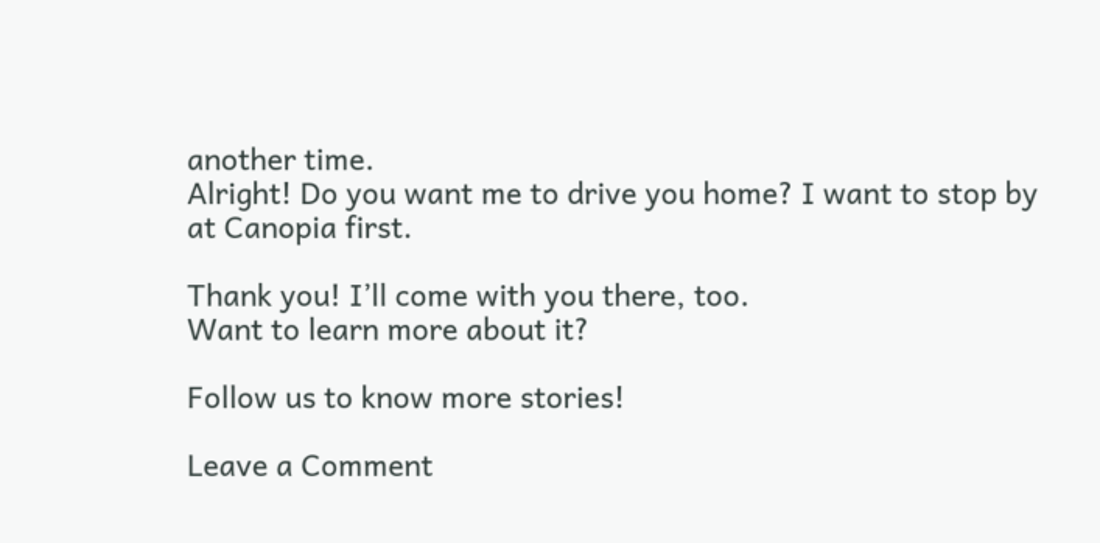another time.
Alright! Do you want me to drive you home? I want to stop by at Canopia first.

Thank you! I’ll come with you there, too.
Want to learn more about it?

Follow us to know more stories!

Leave a Comment